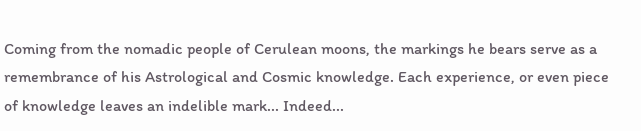Coming from the nomadic people of Cerulean moons, the markings he bears serve as a remembrance of his Astrological and Cosmic knowledge. Each experience, or even piece of knowledge leaves an indelible mark... Indeed...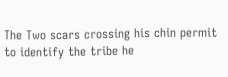The Two scars crossing his chin permit to identify the tribe he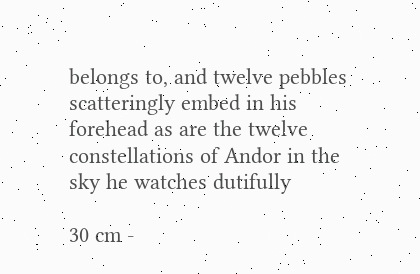belongs to, and twelve pebbles scatteringly embed in his forehead as are the twelve constellations of Andor in the sky he watches dutifully

30 cm -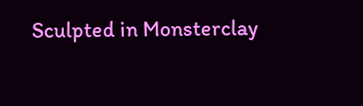Sculpted in Monsterclay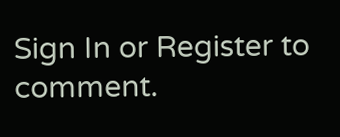Sign In or Register to comment.